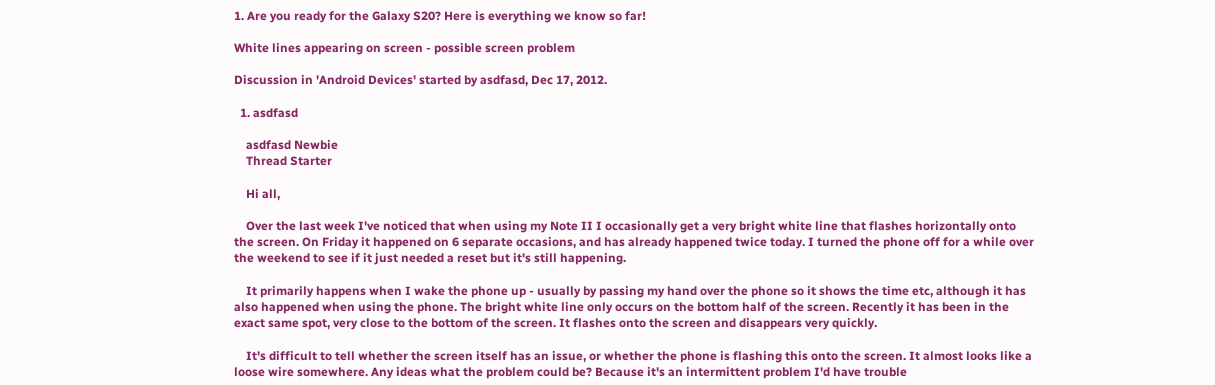1. Are you ready for the Galaxy S20? Here is everything we know so far!

White lines appearing on screen - possible screen problem

Discussion in 'Android Devices' started by asdfasd, Dec 17, 2012.

  1. asdfasd

    asdfasd Newbie
    Thread Starter

    Hi all,

    Over the last week I've noticed that when using my Note II I occasionally get a very bright white line that flashes horizontally onto the screen. On Friday it happened on 6 separate occasions, and has already happened twice today. I turned the phone off for a while over the weekend to see if it just needed a reset but it's still happening.

    It primarily happens when I wake the phone up - usually by passing my hand over the phone so it shows the time etc, although it has also happened when using the phone. The bright white line only occurs on the bottom half of the screen. Recently it has been in the exact same spot, very close to the bottom of the screen. It flashes onto the screen and disappears very quickly.

    It's difficult to tell whether the screen itself has an issue, or whether the phone is flashing this onto the screen. It almost looks like a loose wire somewhere. Any ideas what the problem could be? Because it's an intermittent problem I'd have trouble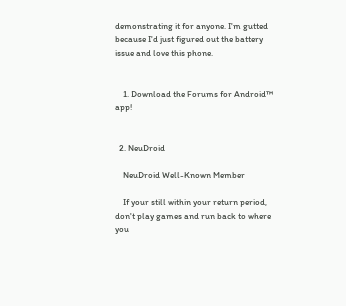demonstrating it for anyone. I'm gutted because I'd just figured out the battery issue and love this phone.


    1. Download the Forums for Android™ app!


  2. NeuDroid

    NeuDroid Well-Known Member

    If your still within your return period, don't play games and run back to where you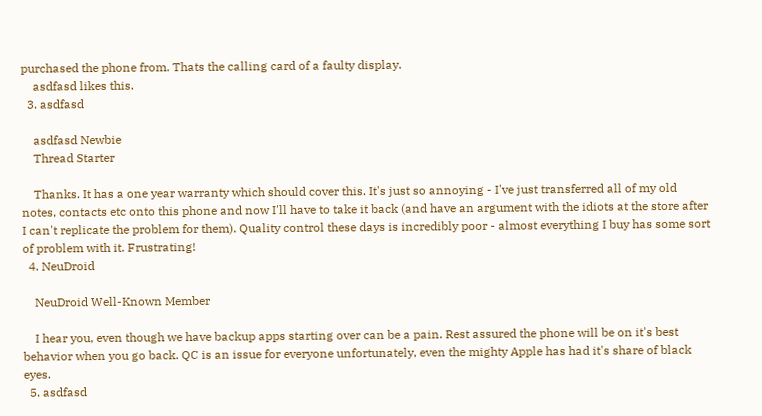purchased the phone from. Thats the calling card of a faulty display.
    asdfasd likes this.
  3. asdfasd

    asdfasd Newbie
    Thread Starter

    Thanks. It has a one year warranty which should cover this. It's just so annoying - I've just transferred all of my old notes, contacts etc onto this phone and now I'll have to take it back (and have an argument with the idiots at the store after I can't replicate the problem for them). Quality control these days is incredibly poor - almost everything I buy has some sort of problem with it. Frustrating!
  4. NeuDroid

    NeuDroid Well-Known Member

    I hear you, even though we have backup apps starting over can be a pain. Rest assured the phone will be on it's best behavior when you go back. QC is an issue for everyone unfortunately, even the mighty Apple has had it's share of black eyes.
  5. asdfasd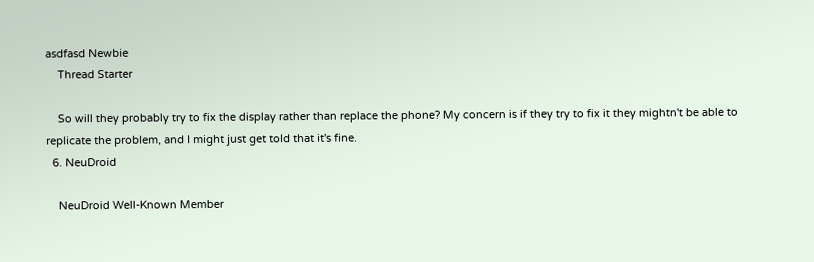asdfasd Newbie
    Thread Starter

    So will they probably try to fix the display rather than replace the phone? My concern is if they try to fix it they mightn't be able to replicate the problem, and I might just get told that it's fine.
  6. NeuDroid

    NeuDroid Well-Known Member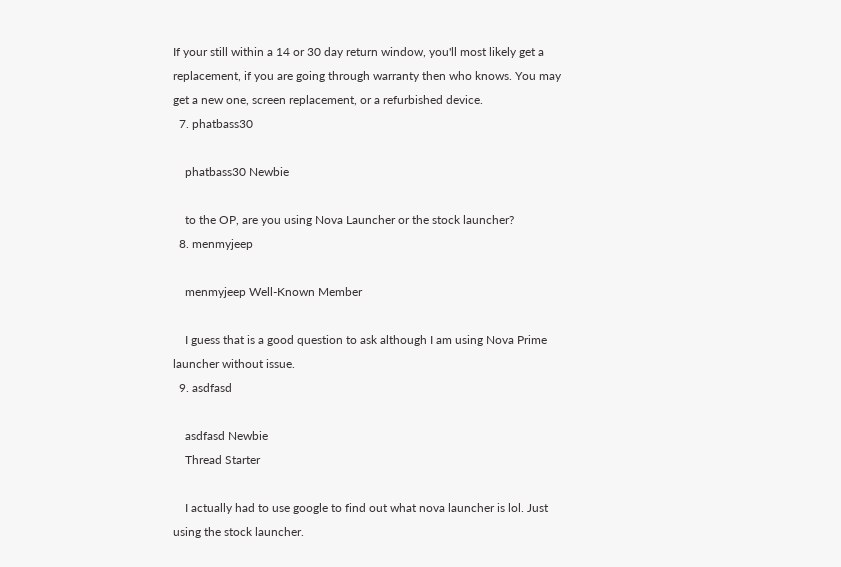If your still within a 14 or 30 day return window, you'll most likely get a replacement, if you are going through warranty then who knows. You may get a new one, screen replacement, or a refurbished device.
  7. phatbass30

    phatbass30 Newbie

    to the OP, are you using Nova Launcher or the stock launcher?
  8. menmyjeep

    menmyjeep Well-Known Member

    I guess that is a good question to ask although I am using Nova Prime launcher without issue.
  9. asdfasd

    asdfasd Newbie
    Thread Starter

    I actually had to use google to find out what nova launcher is lol. Just using the stock launcher.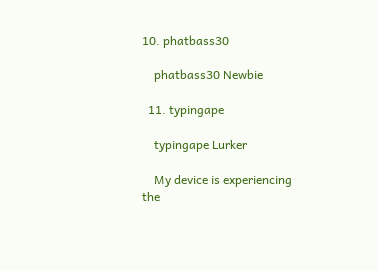10. phatbass30

    phatbass30 Newbie

  11. typingape

    typingape Lurker

    My device is experiencing the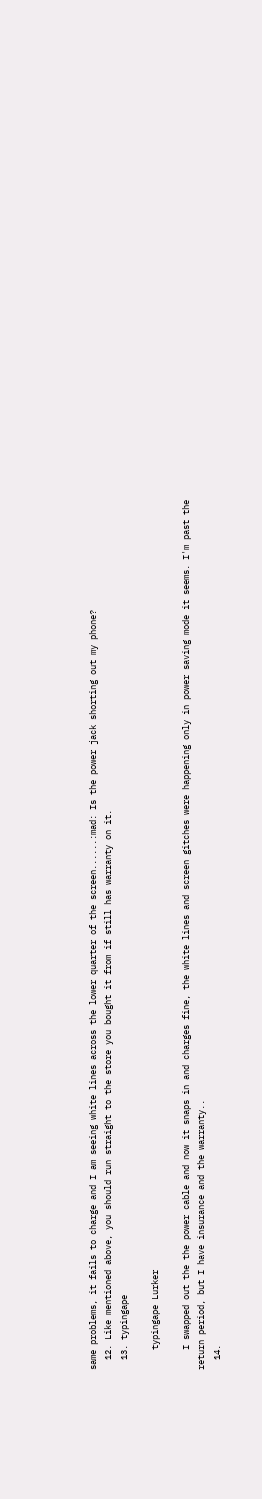same problems, it fails to charge and I am seeing white lines across the lower quarter of the screen......:mad: Is the power jack shorting out my phone?
  12. Like mentioned above, you should run straight to the store you bought it from if still has warranty on it.
  13. typingape

    typingape Lurker

    I swapped out the the power cable and now it snaps in and charges fine, the white lines and screen gitches were happening only in power saving mode it seems. I'm past the return period, but I have insurance and the warranty..
  14.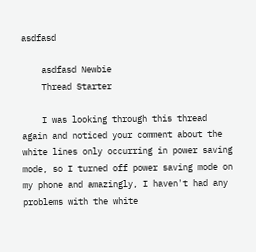asdfasd

    asdfasd Newbie
    Thread Starter

    I was looking through this thread again and noticed your comment about the white lines only occurring in power saving mode, so I turned off power saving mode on my phone and amazingly, I haven't had any problems with the white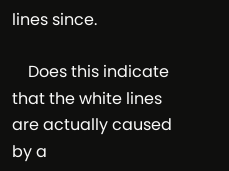lines since.

    Does this indicate that the white lines are actually caused by a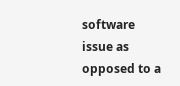software issue as opposed to a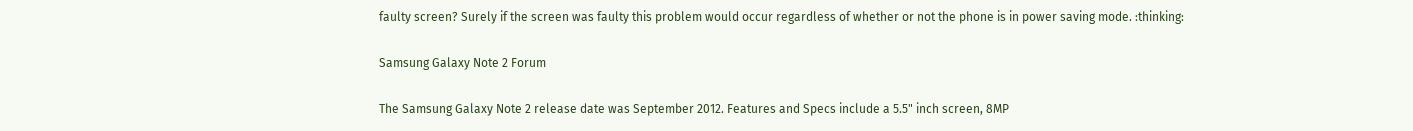faulty screen? Surely if the screen was faulty this problem would occur regardless of whether or not the phone is in power saving mode. :thinking:

Samsung Galaxy Note 2 Forum

The Samsung Galaxy Note 2 release date was September 2012. Features and Specs include a 5.5" inch screen, 8MP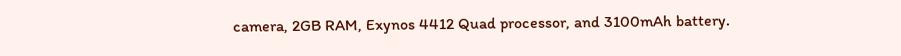camera, 2GB RAM, Exynos 4412 Quad processor, and 3100mAh battery.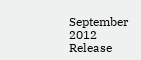September 2012
Release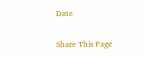Date

Share This Page